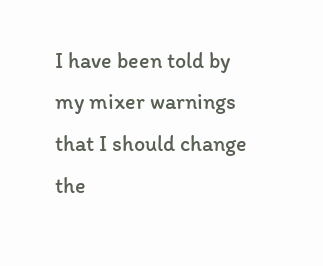I have been told by my mixer warnings that I should change the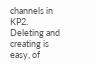channels in KP2.
Deleting and creating is easy, of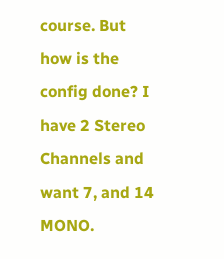course. But how is the config done? I have 2 Stereo Channels and want 7, and 14 MONO.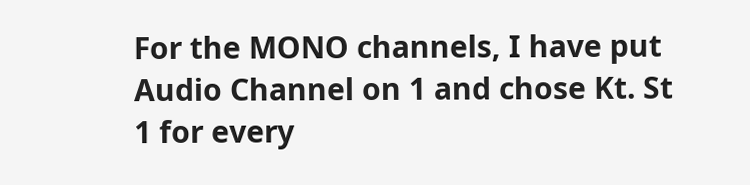For the MONO channels, I have put Audio Channel on 1 and chose Kt. St 1 for every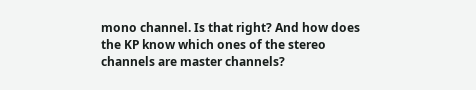mono channel. Is that right? And how does the KP know which ones of the stereo channels are master channels?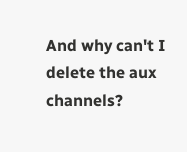And why can't I delete the aux channels?